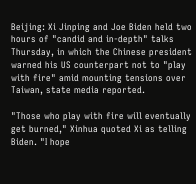Beijing: Xi Jinping and Joe Biden held two hours of "candid and in-depth" talks Thursday, in which the Chinese president warned his US counterpart not to "play with fire" amid mounting tensions over Taiwan, state media reported.

"Those who play with fire will eventually get burned," Xinhua quoted Xi as telling Biden. "I hope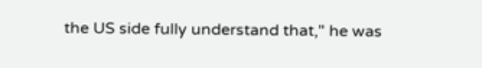the US side fully understand that," he was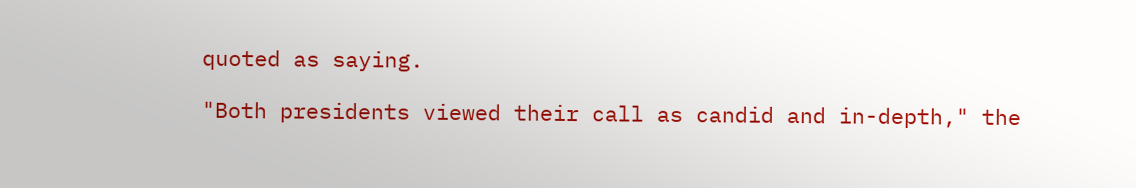quoted as saying.

"Both presidents viewed their call as candid and in-depth," the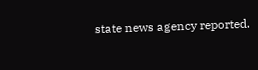state news agency reported.